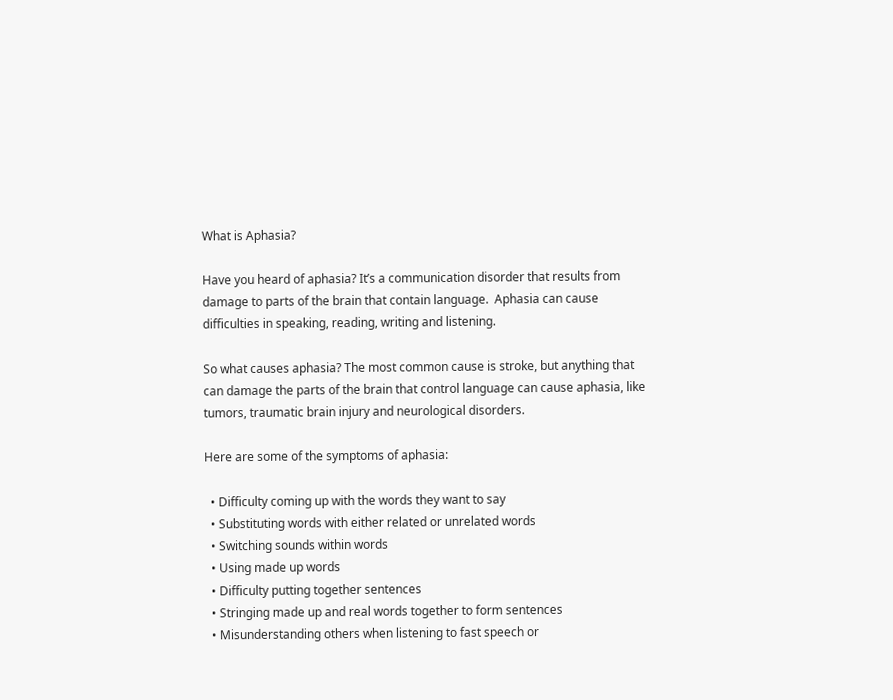What is Aphasia?

Have you heard of aphasia? It’s a communication disorder that results from damage to parts of the brain that contain language.  Aphasia can cause difficulties in speaking, reading, writing and listening.

So what causes aphasia? The most common cause is stroke, but anything that can damage the parts of the brain that control language can cause aphasia, like tumors, traumatic brain injury and neurological disorders.

Here are some of the symptoms of aphasia:

  • Difficulty coming up with the words they want to say
  • Substituting words with either related or unrelated words
  • Switching sounds within words
  • Using made up words
  • Difficulty putting together sentences
  • Stringing made up and real words together to form sentences
  • Misunderstanding others when listening to fast speech or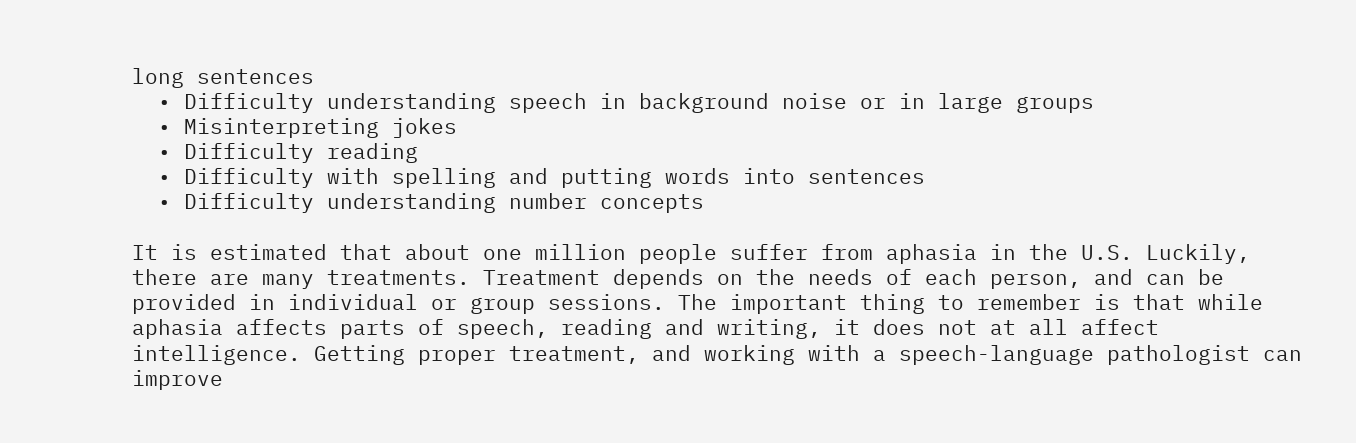long sentences
  • Difficulty understanding speech in background noise or in large groups
  • Misinterpreting jokes
  • Difficulty reading
  • Difficulty with spelling and putting words into sentences
  • Difficulty understanding number concepts

It is estimated that about one million people suffer from aphasia in the U.S. Luckily, there are many treatments. Treatment depends on the needs of each person, and can be provided in individual or group sessions. The important thing to remember is that while aphasia affects parts of speech, reading and writing, it does not at all affect intelligence. Getting proper treatment, and working with a speech-language pathologist can improve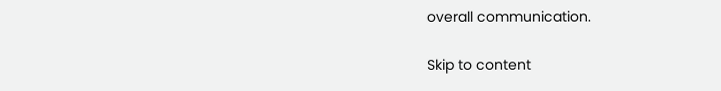overall communication.

Skip to content